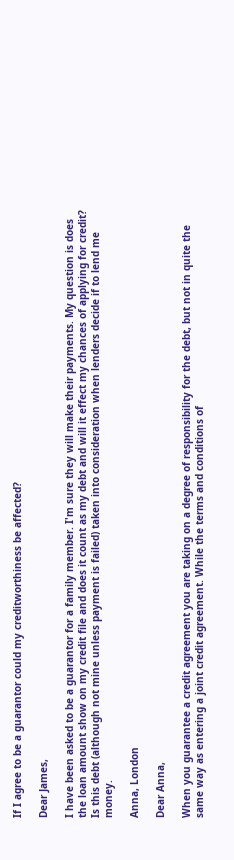If I agree to be a guarantor could my creditworthiness be affected?

Dear James,

I have been asked to be a guarantor for a family member. I'm sure they will make their payments. My question is does the loan amount show on my credit file and does it count as my debt and will it effect my chances of applying for credit? Is this debt (although not mine unless payment is failed) taken into consideration when lenders decide if to lend me money.

Anna, London

Dear Anna,

When you guarantee a credit agreement you are taking on a degree of responsibility for the debt, but not in quite the same way as entering a joint credit agreement. While the terms and conditions of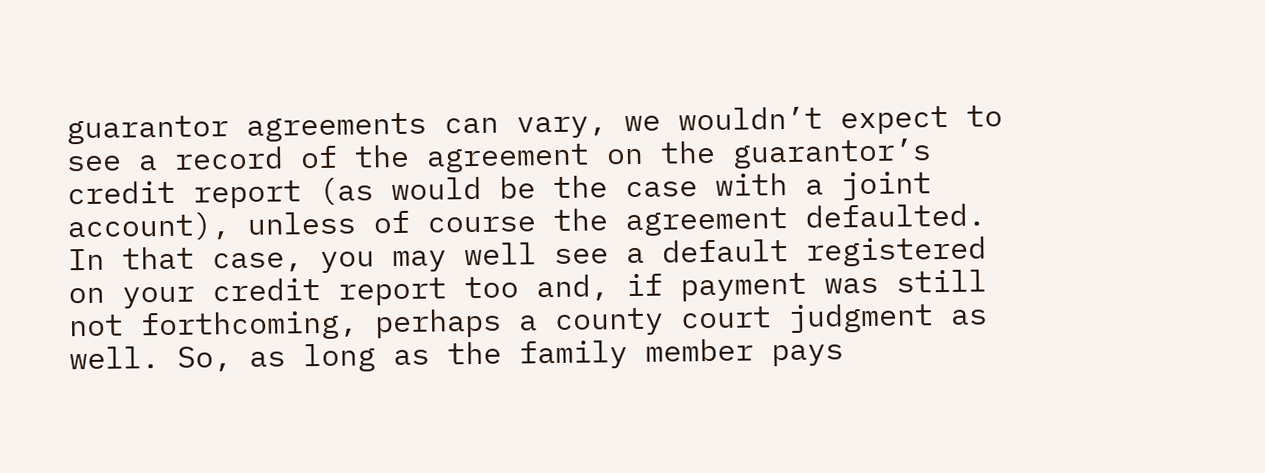guarantor agreements can vary, we wouldn’t expect to see a record of the agreement on the guarantor’s credit report (as would be the case with a joint account), unless of course the agreement defaulted. In that case, you may well see a default registered on your credit report too and, if payment was still not forthcoming, perhaps a county court judgment as well. So, as long as the family member pays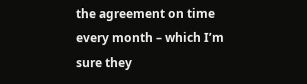the agreement on time every month – which I’m sure they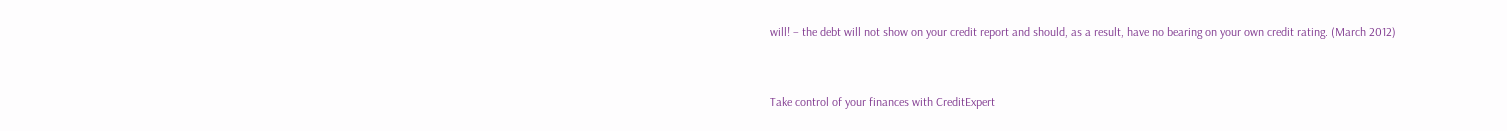will! – the debt will not show on your credit report and should, as a result, have no bearing on your own credit rating. (March 2012)


Take control of your finances with CreditExpert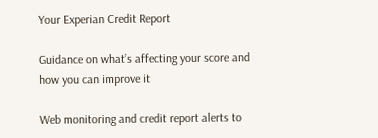Your Experian Credit Report

Guidance on what’s affecting your score and how you can improve it

Web monitoring and credit report alerts to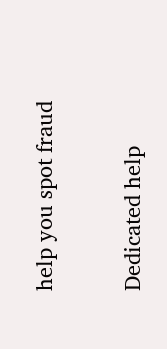help you spot fraud

Dedicated help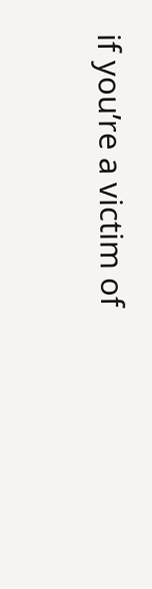if you’re a victim of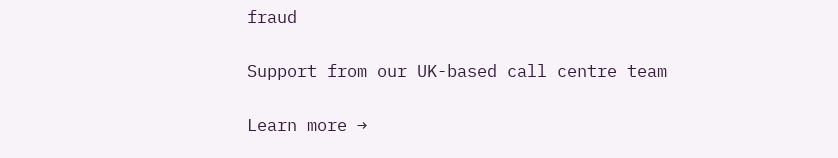fraud

Support from our UK-based call centre team

Learn more →